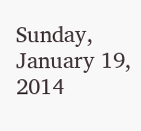Sunday, January 19, 2014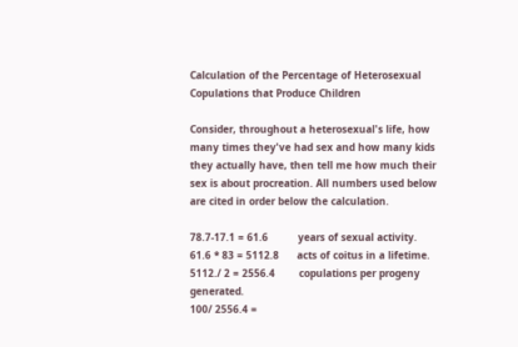Calculation of the Percentage of Heterosexual Copulations that Produce Children

Consider, throughout a heterosexual's life, how many times they've had sex and how many kids they actually have, then tell me how much their sex is about procreation. All numbers used below are cited in order below the calculation.

78.7-17.1 = 61.6          years of sexual activity.
61.6 * 83 = 5112.8      acts of coitus in a lifetime.
5112./ 2 = 2556.4        copulations per progeny generated.
100/ 2556.4 =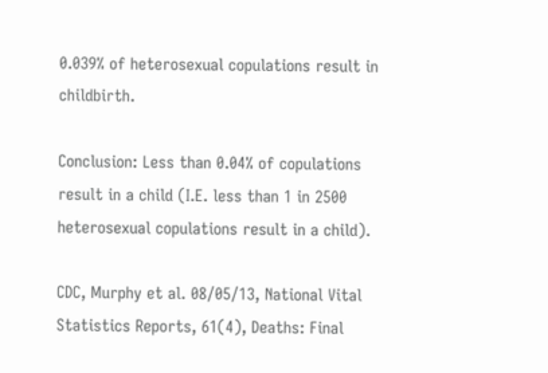0.039% of heterosexual copulations result in childbirth.

Conclusion: Less than 0.04% of copulations result in a child (I.E. less than 1 in 2500 heterosexual copulations result in a child).

CDC, Murphy et al. 08/05/13, National Vital Statistics Reports, 61(4), Deaths: Final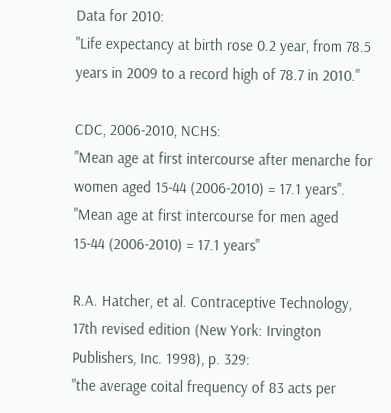Data for 2010:
"Life expectancy at birth rose 0.2 year, from 78.5 years in 2009 to a record high of 78.7 in 2010."

CDC, 2006-2010, NCHS:
"Mean age at first intercourse after menarche for women aged 15-44 (2006-2010) = 17.1 years".
"Mean age at first intercourse for men aged 15-44 (2006-2010) = 17.1 years"

R.A. Hatcher, et al. Contraceptive Technology, 17th revised edition (New York: Irvington Publishers, Inc. 1998), p. 329:
"the average coital frequency of 83 acts per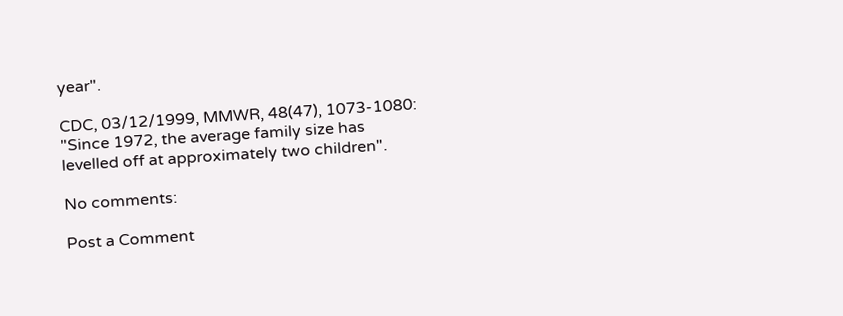year".

CDC, 03/12/1999, MMWR, 48(47), 1073-1080:
"Since 1972, the average family size has levelled off at approximately two children".

No comments:

Post a Comment